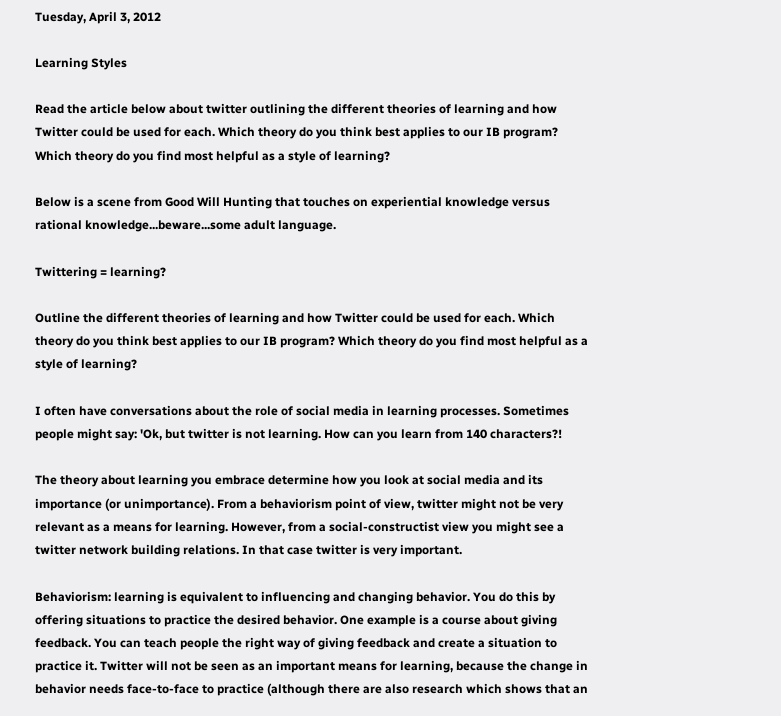Tuesday, April 3, 2012

Learning Styles

Read the article below about twitter outlining the different theories of learning and how Twitter could be used for each. Which theory do you think best applies to our IB program? Which theory do you find most helpful as a style of learning?

Below is a scene from Good Will Hunting that touches on experiential knowledge versus rational knowledge...beware...some adult language.

Twittering = learning?

Outline the different theories of learning and how Twitter could be used for each. Which theory do you think best applies to our IB program? Which theory do you find most helpful as a style of learning?

I often have conversations about the role of social media in learning processes. Sometimes people might say: 'Ok, but twitter is not learning. How can you learn from 140 characters?!

The theory about learning you embrace determine how you look at social media and its importance (or unimportance). From a behaviorism point of view, twitter might not be very relevant as a means for learning. However, from a social-constructist view you might see a twitter network building relations. In that case twitter is very important.

Behaviorism: learning is equivalent to influencing and changing behavior. You do this by offering situations to practice the desired behavior. One example is a course about giving feedback. You can teach people the right way of giving feedback and create a situation to practice it. Twitter will not be seen as an important means for learning, because the change in behavior needs face-to-face to practice (although there are also research which shows that an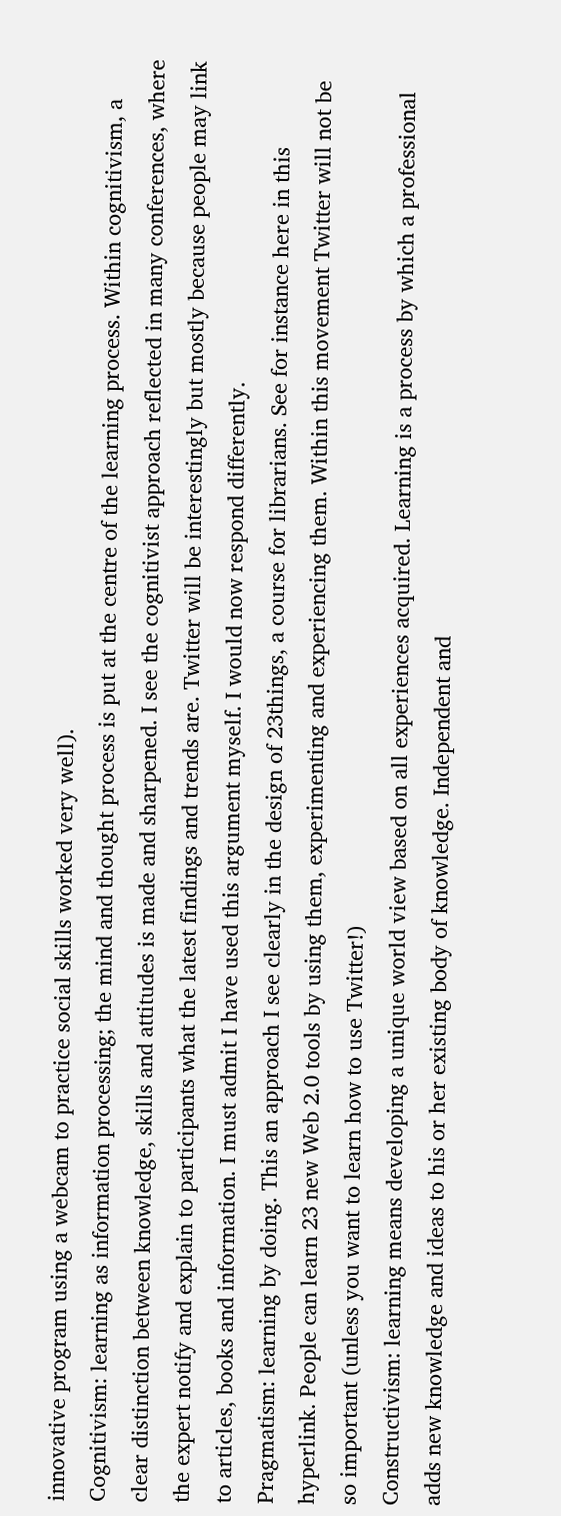innovative program using a webcam to practice social skills worked very well).
Cognitivism: learning as information processing; the mind and thought process is put at the centre of the learning process. Within cognitivism, a clear distinction between knowledge, skills and attitudes is made and sharpened. I see the cognitivist approach reflected in many conferences, where the expert notify and explain to participants what the latest findings and trends are. Twitter will be interestingly but mostly because people may link to articles, books and information. I must admit I have used this argument myself. I would now respond differently.
Pragmatism: learning by doing. This an approach I see clearly in the design of 23things, a course for librarians. See for instance here in this hyperlink. People can learn 23 new Web 2.0 tools by using them, experimenting and experiencing them. Within this movement Twitter will not be so important (unless you want to learn how to use Twitter!)
Constructivism: learning means developing a unique world view based on all experiences acquired. Learning is a process by which a professional adds new knowledge and ideas to his or her existing body of knowledge. Independent and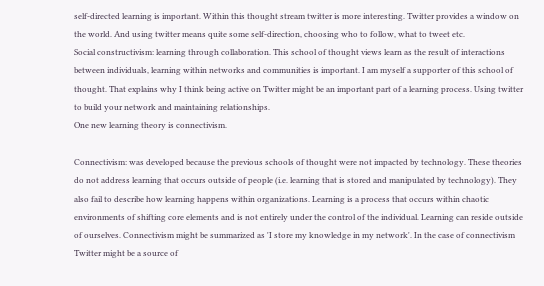self-directed learning is important. Within this thought stream twitter is more interesting. Twitter provides a window on the world. And using twitter means quite some self-direction, choosing who to follow, what to tweet etc.
Social constructivism: learning through collaboration. This school of thought views learn as the result of interactions between individuals, learning within networks and communities is important. I am myself a supporter of this school of thought. That explains why I think being active on Twitter might be an important part of a learning process. Using twitter to build your network and maintaining relationships.
One new learning theory is connectivism.

Connectivism: was developed because the previous schools of thought were not impacted by technology. These theories do not address learning that occurs outside of people (i.e. learning that is stored and manipulated by technology). They also fail to describe how learning happens within organizations. Learning is a process that occurs within chaotic environments of shifting core elements and is not entirely under the control of the individual. Learning can reside outside of ourselves. Connectivism might be summarized as 'I store my knowledge in my network'. In the case of connectivism Twitter might be a source of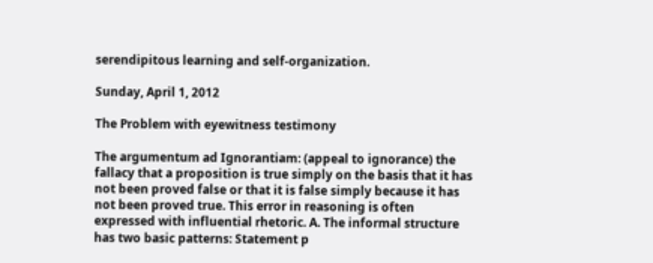serendipitous learning and self-organization.

Sunday, April 1, 2012

The Problem with eyewitness testimony

The argumentum ad Ignorantiam: (appeal to ignorance) the fallacy that a proposition is true simply on the basis that it has not been proved false or that it is false simply because it has not been proved true. This error in reasoning is often expressed with influential rhetoric. A. The informal structure has two basic patterns: Statement p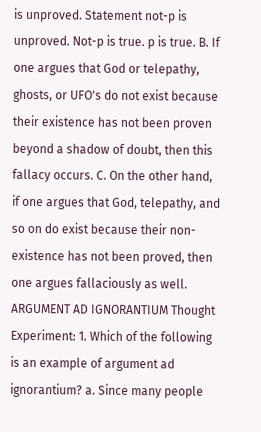is unproved. Statement not-p is unproved. Not-p is true. p is true. B. If one argues that God or telepathy, ghosts, or UFO's do not exist because their existence has not been proven beyond a shadow of doubt, then this fallacy occurs. C. On the other hand, if one argues that God, telepathy, and so on do exist because their non-existence has not been proved, then one argues fallaciously as well. ARGUMENT AD IGNORANTIUM Thought Experiment: 1. Which of the following is an example of argument ad ignorantium? a. Since many people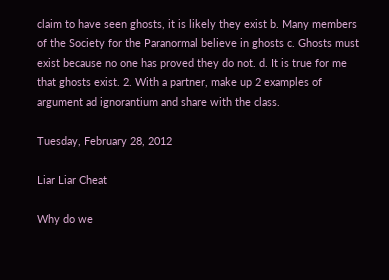claim to have seen ghosts, it is likely they exist b. Many members of the Society for the Paranormal believe in ghosts c. Ghosts must exist because no one has proved they do not. d. It is true for me that ghosts exist. 2. With a partner, make up 2 examples of argument ad ignorantium and share with the class.

Tuesday, February 28, 2012

Liar Liar Cheat

Why do we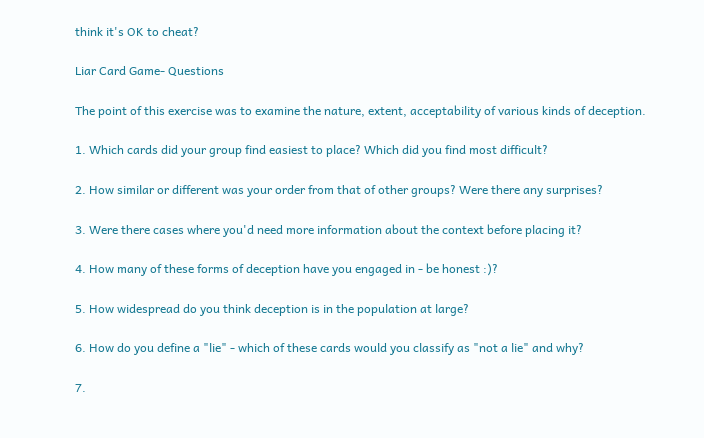think it's OK to cheat?

Liar Card Game- Questions

The point of this exercise was to examine the nature, extent, acceptability of various kinds of deception.

1. Which cards did your group find easiest to place? Which did you find most difficult?

2. How similar or different was your order from that of other groups? Were there any surprises?

3. Were there cases where you'd need more information about the context before placing it?

4. How many of these forms of deception have you engaged in - be honest :)?

5. How widespread do you think deception is in the population at large?

6. How do you define a "lie" - which of these cards would you classify as "not a lie" and why?

7.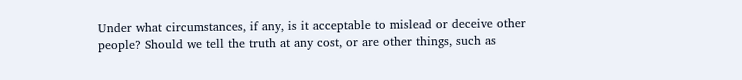Under what circumstances, if any, is it acceptable to mislead or deceive other people? Should we tell the truth at any cost, or are other things, such as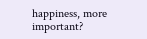happiness, more important?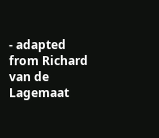- adapted from Richard van de Lagemaat